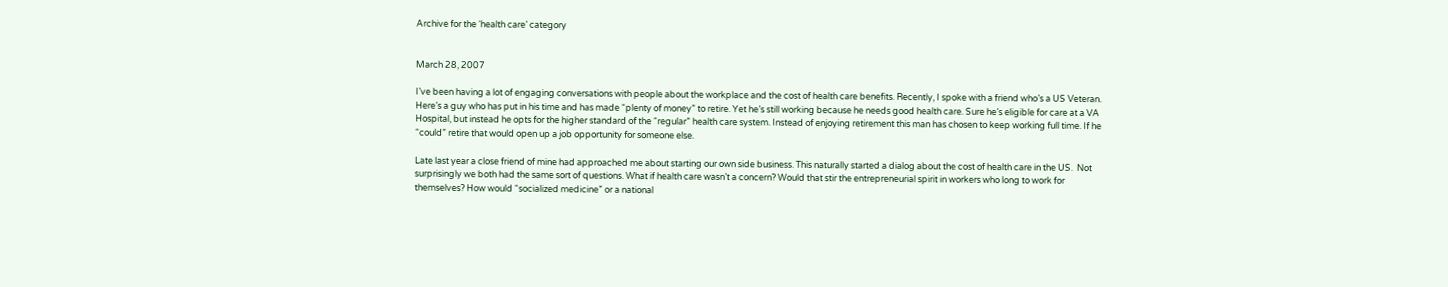Archive for the ‘health care’ category


March 28, 2007

I’ve been having a lot of engaging conversations with people about the workplace and the cost of health care benefits. Recently, I spoke with a friend who’s a US Veteran. Here’s a guy who has put in his time and has made “plenty of money” to retire. Yet he’s still working because he needs good health care. Sure he’s eligible for care at a VA Hospital, but instead he opts for the higher standard of the “regular” health care system. Instead of enjoying retirement this man has chosen to keep working full time. If he “could” retire that would open up a job opportunity for someone else.

Late last year a close friend of mine had approached me about starting our own side business. This naturally started a dialog about the cost of health care in the US.  Not surprisingly we both had the same sort of questions. What if health care wasn’t a concern? Would that stir the entrepreneurial spirit in workers who long to work for themselves? How would “socialized medicine” or a national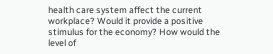health care system affect the current workplace? Would it provide a positive stimulus for the economy? How would the level of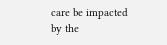care be impacted by the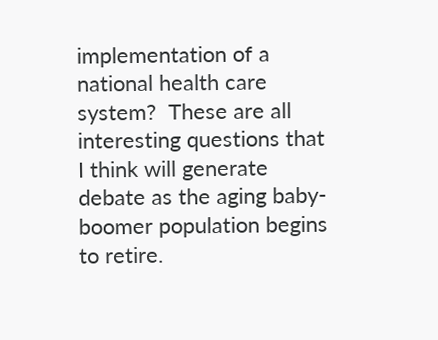implementation of a national health care system?  These are all interesting questions that I think will generate debate as the aging baby-boomer population begins to retire.